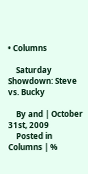• Columns

    Saturday Showdown: Steve vs. Bucky

    By and | October 31st, 2009
    Posted in Columns | %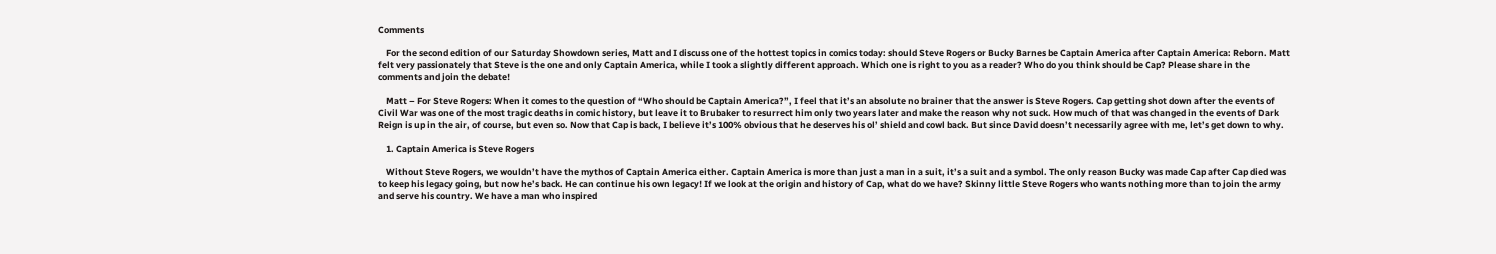Comments

    For the second edition of our Saturday Showdown series, Matt and I discuss one of the hottest topics in comics today: should Steve Rogers or Bucky Barnes be Captain America after Captain America: Reborn. Matt felt very passionately that Steve is the one and only Captain America, while I took a slightly different approach. Which one is right to you as a reader? Who do you think should be Cap? Please share in the comments and join the debate!

    Matt – For Steve Rogers: When it comes to the question of “Who should be Captain America?”, I feel that it’s an absolute no brainer that the answer is Steve Rogers. Cap getting shot down after the events of Civil War was one of the most tragic deaths in comic history, but leave it to Brubaker to resurrect him only two years later and make the reason why not suck. How much of that was changed in the events of Dark Reign is up in the air, of course, but even so. Now that Cap is back, I believe it’s 100% obvious that he deserves his ol’ shield and cowl back. But since David doesn’t necessarily agree with me, let’s get down to why.

    1. Captain America is Steve Rogers

    Without Steve Rogers, we wouldn’t have the mythos of Captain America either. Captain America is more than just a man in a suit, it’s a suit and a symbol. The only reason Bucky was made Cap after Cap died was to keep his legacy going, but now he’s back. He can continue his own legacy! If we look at the origin and history of Cap, what do we have? Skinny little Steve Rogers who wants nothing more than to join the army and serve his country. We have a man who inspired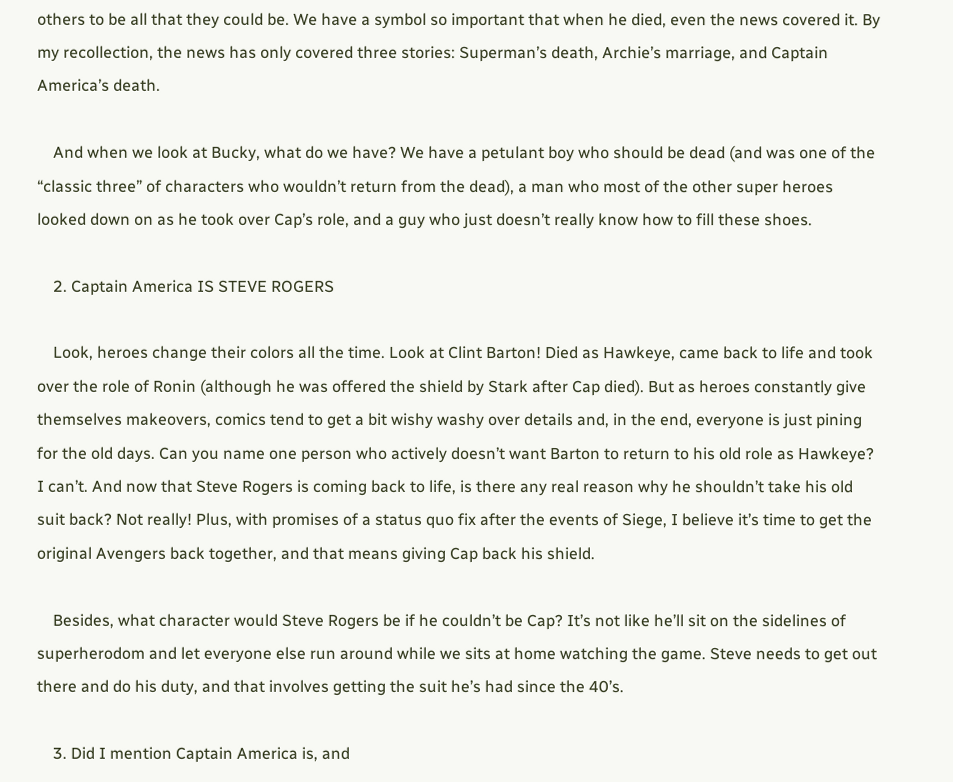others to be all that they could be. We have a symbol so important that when he died, even the news covered it. By my recollection, the news has only covered three stories: Superman’s death, Archie’s marriage, and Captain America’s death.

    And when we look at Bucky, what do we have? We have a petulant boy who should be dead (and was one of the “classic three” of characters who wouldn’t return from the dead), a man who most of the other super heroes looked down on as he took over Cap’s role, and a guy who just doesn’t really know how to fill these shoes.

    2. Captain America IS STEVE ROGERS

    Look, heroes change their colors all the time. Look at Clint Barton! Died as Hawkeye, came back to life and took over the role of Ronin (although he was offered the shield by Stark after Cap died). But as heroes constantly give themselves makeovers, comics tend to get a bit wishy washy over details and, in the end, everyone is just pining for the old days. Can you name one person who actively doesn’t want Barton to return to his old role as Hawkeye? I can’t. And now that Steve Rogers is coming back to life, is there any real reason why he shouldn’t take his old suit back? Not really! Plus, with promises of a status quo fix after the events of Siege, I believe it’s time to get the original Avengers back together, and that means giving Cap back his shield.

    Besides, what character would Steve Rogers be if he couldn’t be Cap? It’s not like he’ll sit on the sidelines of superherodom and let everyone else run around while we sits at home watching the game. Steve needs to get out there and do his duty, and that involves getting the suit he’s had since the 40’s.

    3. Did I mention Captain America is, and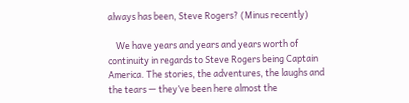always has been, Steve Rogers? (Minus recently)

    We have years and years and years worth of continuity in regards to Steve Rogers being Captain America. The stories, the adventures, the laughs and the tears — they’ve been here almost the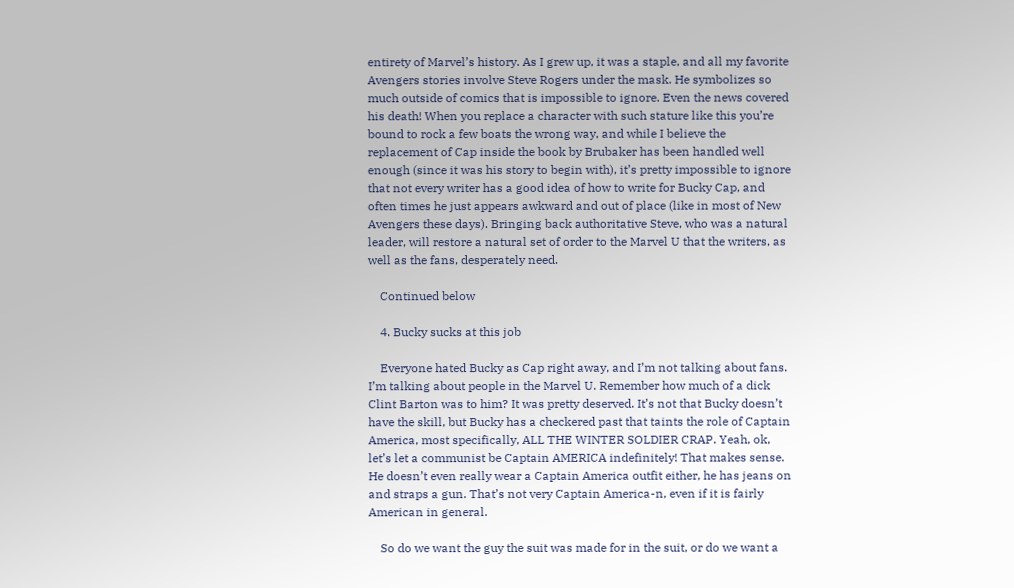entirety of Marvel’s history. As I grew up, it was a staple, and all my favorite Avengers stories involve Steve Rogers under the mask. He symbolizes so much outside of comics that is impossible to ignore. Even the news covered his death! When you replace a character with such stature like this you’re bound to rock a few boats the wrong way, and while I believe the replacement of Cap inside the book by Brubaker has been handled well enough (since it was his story to begin with), it’s pretty impossible to ignore that not every writer has a good idea of how to write for Bucky Cap, and often times he just appears awkward and out of place (like in most of New Avengers these days). Bringing back authoritative Steve, who was a natural leader, will restore a natural set of order to the Marvel U that the writers, as well as the fans, desperately need.

    Continued below

    4. Bucky sucks at this job

    Everyone hated Bucky as Cap right away, and I’m not talking about fans. I’m talking about people in the Marvel U. Remember how much of a dick Clint Barton was to him? It was pretty deserved. It’s not that Bucky doesn’t have the skill, but Bucky has a checkered past that taints the role of Captain America, most specifically, ALL THE WINTER SOLDIER CRAP. Yeah, ok, let’s let a communist be Captain AMERICA indefinitely! That makes sense. He doesn’t even really wear a Captain America outfit either, he has jeans on and straps a gun. That’s not very Captain America-n, even if it is fairly American in general.

    So do we want the guy the suit was made for in the suit, or do we want a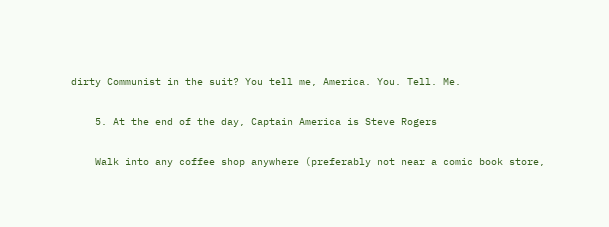dirty Communist in the suit? You tell me, America. You. Tell. Me.

    5. At the end of the day, Captain America is Steve Rogers

    Walk into any coffee shop anywhere (preferably not near a comic book store,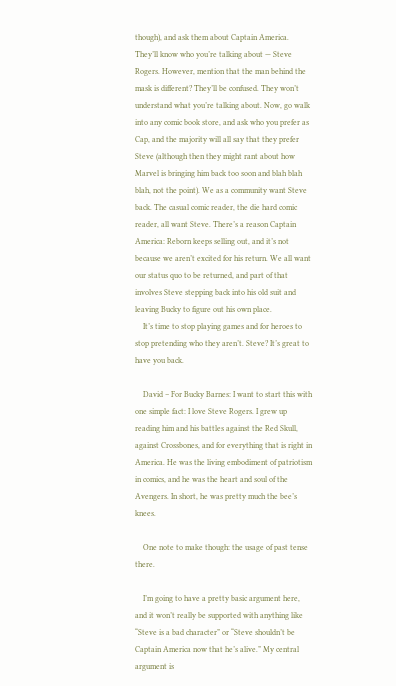though), and ask them about Captain America. They’ll know who you’re talking about — Steve Rogers. However, mention that the man behind the mask is different? They’ll be confused. They won’t understand what you’re talking about. Now, go walk into any comic book store, and ask who you prefer as Cap, and the majority will all say that they prefer Steve (although then they might rant about how Marvel is bringing him back too soon and blah blah blah, not the point). We as a community want Steve back. The casual comic reader, the die hard comic reader, all want Steve. There’s a reason Captain America: Reborn keeps selling out, and it’s not because we aren’t excited for his return. We all want our status quo to be returned, and part of that involves Steve stepping back into his old suit and leaving Bucky to figure out his own place.
    It’s time to stop playing games and for heroes to stop pretending who they aren’t. Steve? It’s great to have you back.

    David – For Bucky Barnes: I want to start this with one simple fact: I love Steve Rogers. I grew up reading him and his battles against the Red Skull, against Crossbones, and for everything that is right in America. He was the living embodiment of patriotism in comics, and he was the heart and soul of the Avengers. In short, he was pretty much the bee’s knees.

    One note to make though: the usage of past tense there.

    I’m going to have a pretty basic argument here, and it won’t really be supported with anything like “Steve is a bad character” or “Steve shouldn’t be Captain America now that he’s alive.” My central argument is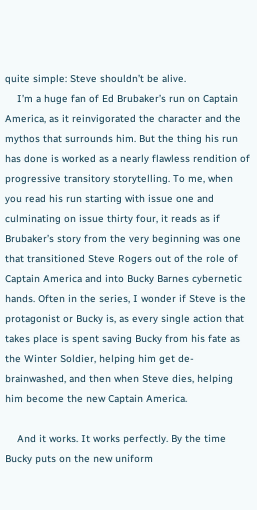quite simple: Steve shouldn’t be alive.
    I’m a huge fan of Ed Brubaker’s run on Captain America, as it reinvigorated the character and the mythos that surrounds him. But the thing his run has done is worked as a nearly flawless rendition of progressive transitory storytelling. To me, when you read his run starting with issue one and culminating on issue thirty four, it reads as if Brubaker’s story from the very beginning was one that transitioned Steve Rogers out of the role of Captain America and into Bucky Barnes cybernetic hands. Often in the series, I wonder if Steve is the protagonist or Bucky is, as every single action that takes place is spent saving Bucky from his fate as the Winter Soldier, helping him get de-brainwashed, and then when Steve dies, helping him become the new Captain America.

    And it works. It works perfectly. By the time Bucky puts on the new uniform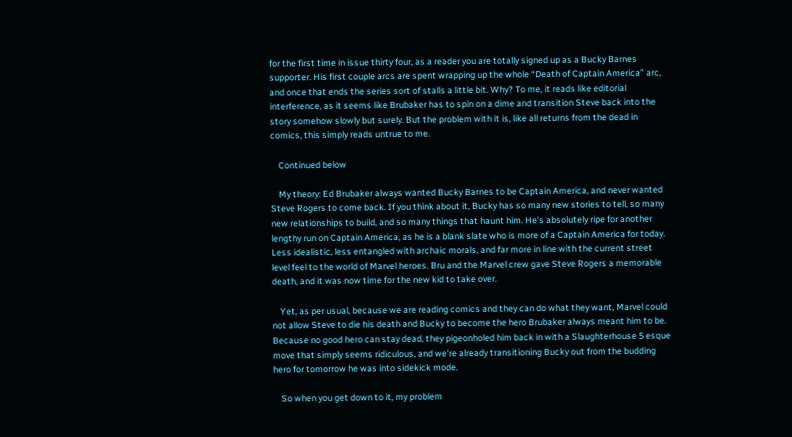for the first time in issue thirty four, as a reader you are totally signed up as a Bucky Barnes supporter. His first couple arcs are spent wrapping up the whole “Death of Captain America” arc, and once that ends the series sort of stalls a little bit. Why? To me, it reads like editorial interference, as it seems like Brubaker has to spin on a dime and transition Steve back into the story somehow slowly but surely. But the problem with it is, like all returns from the dead in comics, this simply reads untrue to me.

    Continued below

    My theory: Ed Brubaker always wanted Bucky Barnes to be Captain America, and never wanted Steve Rogers to come back. If you think about it, Bucky has so many new stories to tell, so many new relationships to build, and so many things that haunt him. He’s absolutely ripe for another lengthy run on Captain America, as he is a blank slate who is more of a Captain America for today. Less idealistic, less entangled with archaic morals, and far more in line with the current street level feel to the world of Marvel heroes. Bru and the Marvel crew gave Steve Rogers a memorable death, and it was now time for the new kid to take over.

    Yet, as per usual, because we are reading comics and they can do what they want, Marvel could not allow Steve to die his death and Bucky to become the hero Brubaker always meant him to be. Because no good hero can stay dead, they pigeonholed him back in with a Slaughterhouse 5 esque move that simply seems ridiculous, and we’re already transitioning Bucky out from the budding hero for tomorrow he was into sidekick mode.

    So when you get down to it, my problem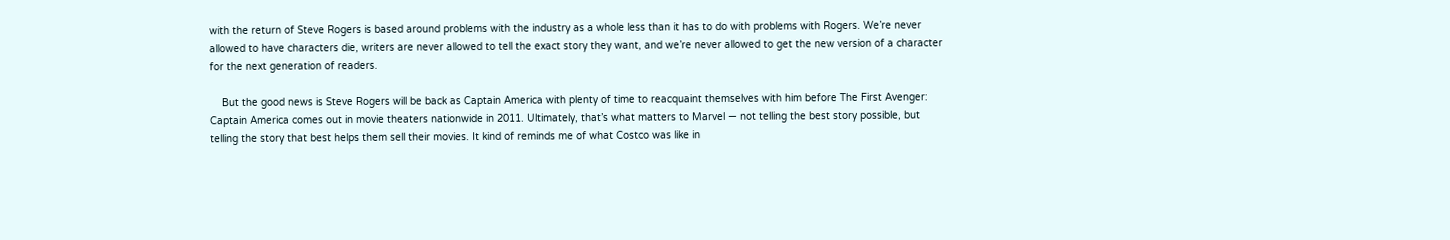with the return of Steve Rogers is based around problems with the industry as a whole less than it has to do with problems with Rogers. We’re never allowed to have characters die, writers are never allowed to tell the exact story they want, and we’re never allowed to get the new version of a character for the next generation of readers.

    But the good news is Steve Rogers will be back as Captain America with plenty of time to reacquaint themselves with him before The First Avenger: Captain America comes out in movie theaters nationwide in 2011. Ultimately, that’s what matters to Marvel — not telling the best story possible, but telling the story that best helps them sell their movies. It kind of reminds me of what Costco was like in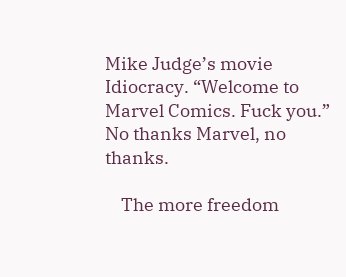Mike Judge’s movie Idiocracy. “Welcome to Marvel Comics. Fuck you.” No thanks Marvel, no thanks.

    The more freedom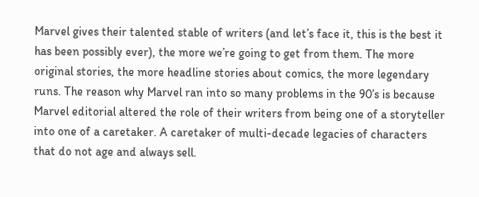Marvel gives their talented stable of writers (and let’s face it, this is the best it has been possibly ever), the more we’re going to get from them. The more original stories, the more headline stories about comics, the more legendary runs. The reason why Marvel ran into so many problems in the 90’s is because Marvel editorial altered the role of their writers from being one of a storyteller into one of a caretaker. A caretaker of multi-decade legacies of characters that do not age and always sell.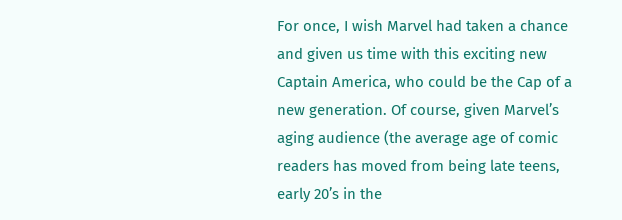For once, I wish Marvel had taken a chance and given us time with this exciting new Captain America, who could be the Cap of a new generation. Of course, given Marvel’s aging audience (the average age of comic readers has moved from being late teens, early 20’s in the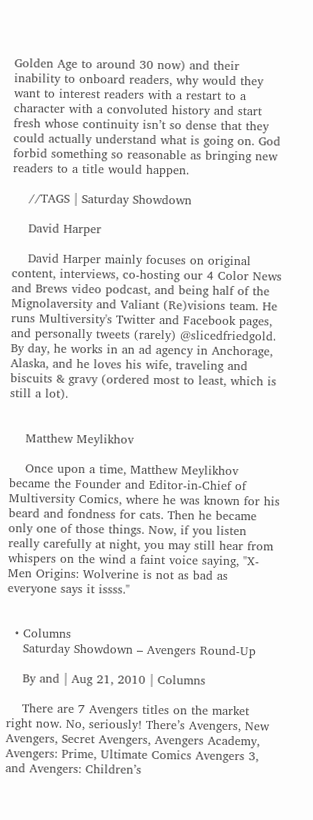Golden Age to around 30 now) and their inability to onboard readers, why would they want to interest readers with a restart to a character with a convoluted history and start fresh whose continuity isn’t so dense that they could actually understand what is going on. God forbid something so reasonable as bringing new readers to a title would happen.

    //TAGS | Saturday Showdown

    David Harper

    David Harper mainly focuses on original content, interviews, co-hosting our 4 Color News and Brews video podcast, and being half of the Mignolaversity and Valiant (Re)visions team. He runs Multiversity's Twitter and Facebook pages, and personally tweets (rarely) @slicedfriedgold. By day, he works in an ad agency in Anchorage, Alaska, and he loves his wife, traveling and biscuits & gravy (ordered most to least, which is still a lot).


    Matthew Meylikhov

    Once upon a time, Matthew Meylikhov became the Founder and Editor-in-Chief of Multiversity Comics, where he was known for his beard and fondness for cats. Then he became only one of those things. Now, if you listen really carefully at night, you may still hear from whispers on the wind a faint voice saying, "X-Men Origins: Wolverine is not as bad as everyone says it issss."


  • Columns
    Saturday Showdown – Avengers Round-Up

    By and | Aug 21, 2010 | Columns

    There are 7 Avengers titles on the market right now. No, seriously! There’s Avengers, New Avengers, Secret Avengers, Avengers Academy, Avengers: Prime, Ultimate Comics Avengers 3, and Avengers: Children’s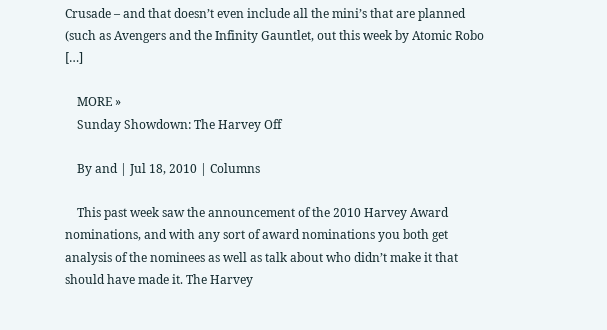Crusade – and that doesn’t even include all the mini’s that are planned (such as Avengers and the Infinity Gauntlet, out this week by Atomic Robo […]

    MORE »
    Sunday Showdown: The Harvey Off

    By and | Jul 18, 2010 | Columns

    This past week saw the announcement of the 2010 Harvey Award nominations, and with any sort of award nominations you both get analysis of the nominees as well as talk about who didn’t make it that should have made it. The Harvey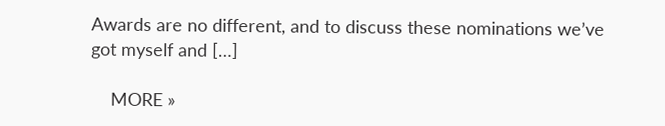Awards are no different, and to discuss these nominations we’ve got myself and […]

    MORE »